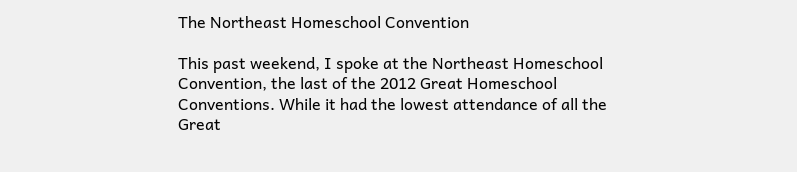The Northeast Homeschool Convention

This past weekend, I spoke at the Northeast Homeschool Convention, the last of the 2012 Great Homeschool Conventions. While it had the lowest attendance of all the Great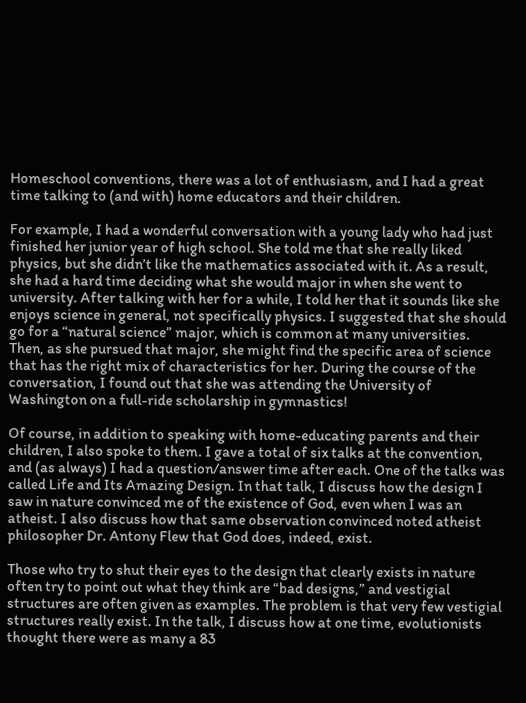Homeschool conventions, there was a lot of enthusiasm, and I had a great time talking to (and with) home educators and their children.

For example, I had a wonderful conversation with a young lady who had just finished her junior year of high school. She told me that she really liked physics, but she didn’t like the mathematics associated with it. As a result, she had a hard time deciding what she would major in when she went to university. After talking with her for a while, I told her that it sounds like she enjoys science in general, not specifically physics. I suggested that she should go for a “natural science” major, which is common at many universities. Then, as she pursued that major, she might find the specific area of science that has the right mix of characteristics for her. During the course of the conversation, I found out that she was attending the University of Washington on a full-ride scholarship in gymnastics!

Of course, in addition to speaking with home-educating parents and their children, I also spoke to them. I gave a total of six talks at the convention, and (as always) I had a question/answer time after each. One of the talks was called Life and Its Amazing Design. In that talk, I discuss how the design I saw in nature convinced me of the existence of God, even when I was an atheist. I also discuss how that same observation convinced noted atheist philosopher Dr. Antony Flew that God does, indeed, exist.

Those who try to shut their eyes to the design that clearly exists in nature often try to point out what they think are “bad designs,” and vestigial structures are often given as examples. The problem is that very few vestigial structures really exist. In the talk, I discuss how at one time, evolutionists thought there were as many a 83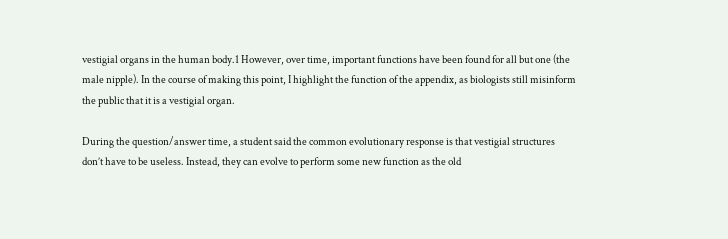vestigial organs in the human body.1 However, over time, important functions have been found for all but one (the male nipple). In the course of making this point, I highlight the function of the appendix, as biologists still misinform the public that it is a vestigial organ.

During the question/answer time, a student said the common evolutionary response is that vestigial structures don’t have to be useless. Instead, they can evolve to perform some new function as the old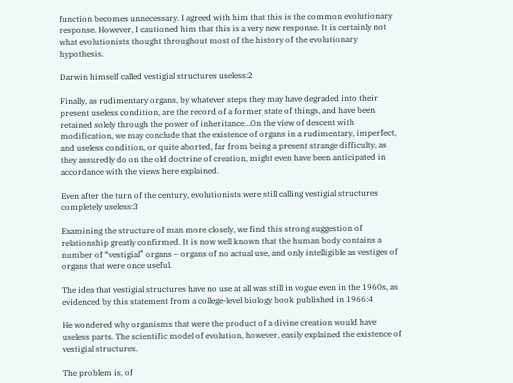function becomes unnecessary. I agreed with him that this is the common evolutionary response. However, I cautioned him that this is a very new response. It is certainly not what evolutionists thought throughout most of the history of the evolutionary hypothesis.

Darwin himself called vestigial structures useless:2

Finally, as rudimentary organs, by whatever steps they may have degraded into their present useless condition, are the record of a former state of things, and have been retained solely through the power of inheritance…On the view of descent with modification, we may conclude that the existence of organs in a rudimentary, imperfect, and useless condition, or quite aborted, far from being a present strange difficulty, as they assuredly do on the old doctrine of creation, might even have been anticipated in accordance with the views here explained.

Even after the turn of the century, evolutionists were still calling vestigial structures completely useless:3

Examining the structure of man more closely, we find this strong suggestion of relationship greatly confirmed. It is now well known that the human body contains a number of “vestigial” organs – organs of no actual use, and only intelligible as vestiges of organs that were once useful.

The idea that vestigial structures have no use at all was still in vogue even in the 1960s, as evidenced by this statement from a college-level biology book published in 1966:4

He wondered why organisms that were the product of a divine creation would have useless parts. The scientific model of evolution, however, easily explained the existence of vestigial structures.

The problem is, of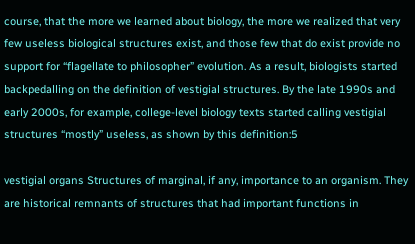course, that the more we learned about biology, the more we realized that very few useless biological structures exist, and those few that do exist provide no support for “flagellate to philosopher” evolution. As a result, biologists started backpedalling on the definition of vestigial structures. By the late 1990s and early 2000s, for example, college-level biology texts started calling vestigial structures “mostly” useless, as shown by this definition:5

vestigial organs Structures of marginal, if any, importance to an organism. They are historical remnants of structures that had important functions in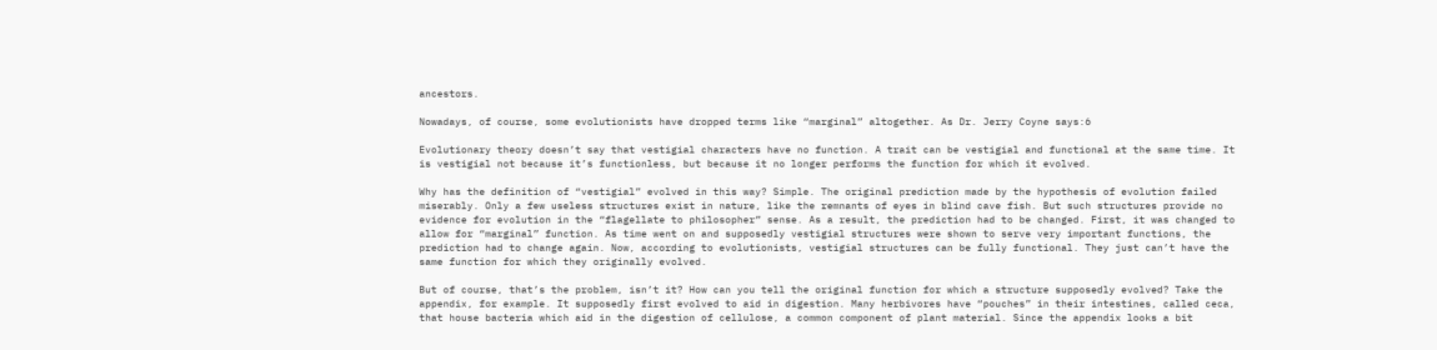ancestors.

Nowadays, of course, some evolutionists have dropped terms like “marginal” altogether. As Dr. Jerry Coyne says:6

Evolutionary theory doesn’t say that vestigial characters have no function. A trait can be vestigial and functional at the same time. It is vestigial not because it’s functionless, but because it no longer performs the function for which it evolved.

Why has the definition of “vestigial” evolved in this way? Simple. The original prediction made by the hypothesis of evolution failed miserably. Only a few useless structures exist in nature, like the remnants of eyes in blind cave fish. But such structures provide no evidence for evolution in the “flagellate to philosopher” sense. As a result, the prediction had to be changed. First, it was changed to allow for “marginal” function. As time went on and supposedly vestigial structures were shown to serve very important functions, the prediction had to change again. Now, according to evolutionists, vestigial structures can be fully functional. They just can’t have the same function for which they originally evolved.

But of course, that’s the problem, isn’t it? How can you tell the original function for which a structure supposedly evolved? Take the appendix, for example. It supposedly first evolved to aid in digestion. Many herbivores have “pouches” in their intestines, called ceca, that house bacteria which aid in the digestion of cellulose, a common component of plant material. Since the appendix looks a bit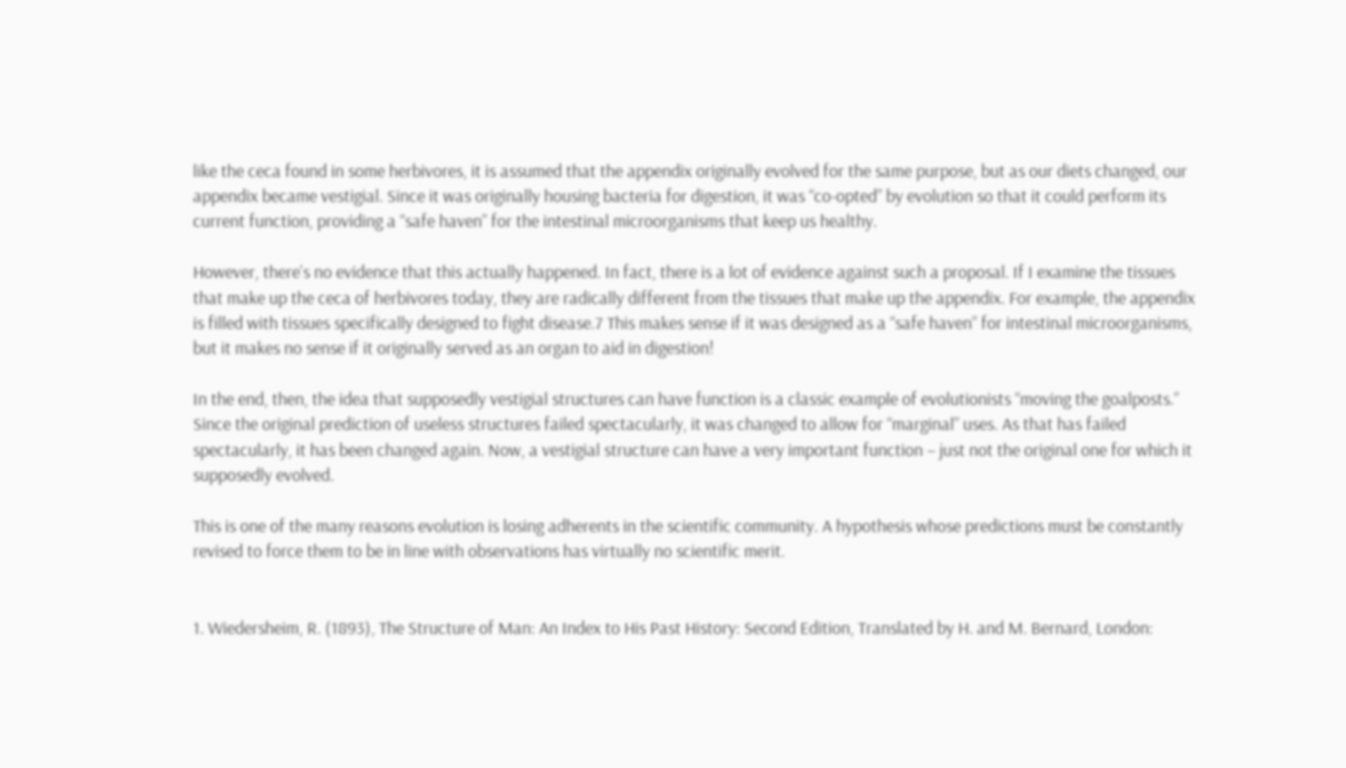like the ceca found in some herbivores, it is assumed that the appendix originally evolved for the same purpose, but as our diets changed, our appendix became vestigial. Since it was originally housing bacteria for digestion, it was “co-opted” by evolution so that it could perform its current function, providing a “safe haven” for the intestinal microorganisms that keep us healthy.

However, there’s no evidence that this actually happened. In fact, there is a lot of evidence against such a proposal. If I examine the tissues that make up the ceca of herbivores today, they are radically different from the tissues that make up the appendix. For example, the appendix is filled with tissues specifically designed to fight disease.7 This makes sense if it was designed as a “safe haven” for intestinal microorganisms, but it makes no sense if it originally served as an organ to aid in digestion!

In the end, then, the idea that supposedly vestigial structures can have function is a classic example of evolutionists “moving the goalposts.” Since the original prediction of useless structures failed spectacularly, it was changed to allow for “marginal” uses. As that has failed spectacularly, it has been changed again. Now, a vestigial structure can have a very important function – just not the original one for which it supposedly evolved.

This is one of the many reasons evolution is losing adherents in the scientific community. A hypothesis whose predictions must be constantly revised to force them to be in line with observations has virtually no scientific merit.


1. Wiedersheim, R. (1893), The Structure of Man: An Index to His Past History: Second Edition, Translated by H. and M. Bernard, London: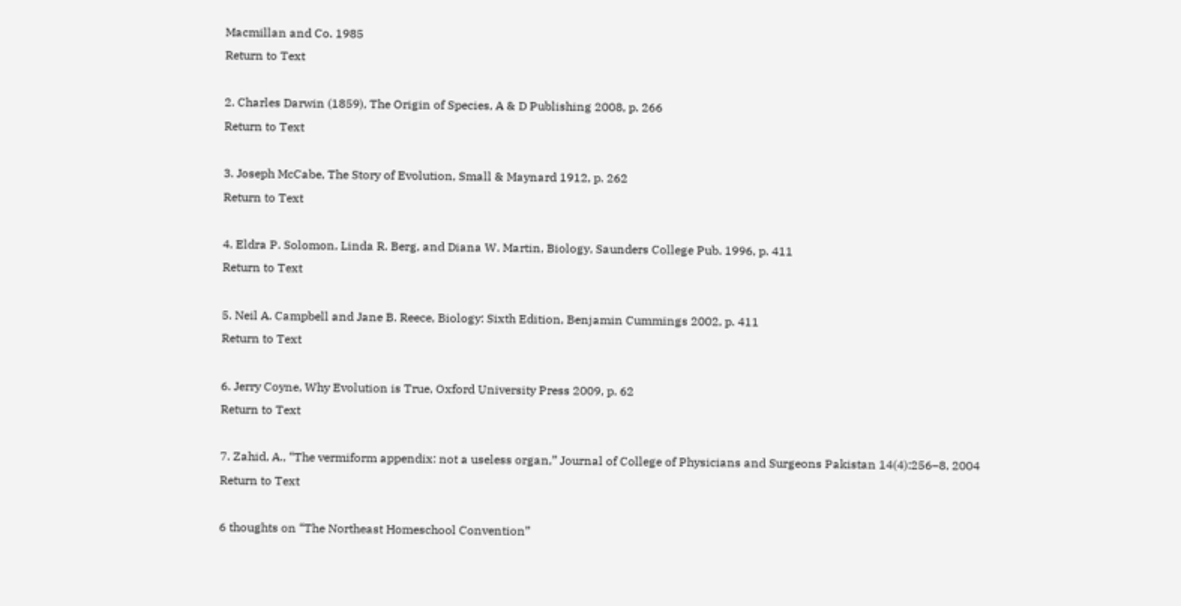Macmillan and Co. 1985
Return to Text

2. Charles Darwin (1859), The Origin of Species, A & D Publishing 2008, p. 266
Return to Text

3. Joseph McCabe, The Story of Evolution, Small & Maynard 1912, p. 262
Return to Text

4. Eldra P. Solomon, Linda R. Berg, and Diana W. Martin, Biology, Saunders College Pub. 1996, p. 411
Return to Text

5. Neil A. Campbell and Jane B. Reece, Biology: Sixth Edition, Benjamin Cummings 2002, p. 411
Return to Text

6. Jerry Coyne, Why Evolution is True, Oxford University Press 2009, p. 62
Return to Text

7. Zahid, A., “The vermiform appendix: not a useless organ,” Journal of College of Physicians and Surgeons Pakistan 14(4):256–8, 2004
Return to Text

6 thoughts on “The Northeast Homeschool Convention”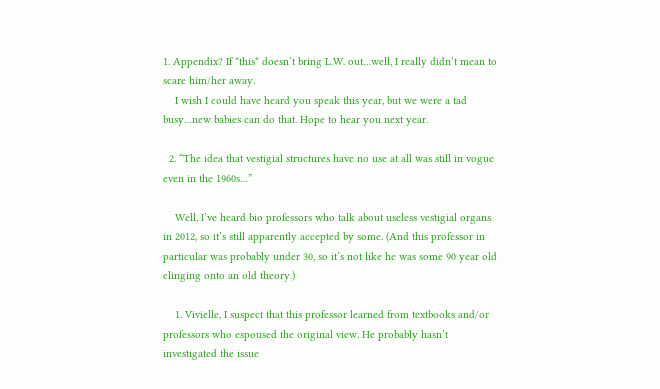1. Appendix? If *this* doesn’t bring L.W. out…well, I really didn’t mean to scare him/her away.
    I wish I could have heard you speak this year, but we were a tad busy…new babies can do that. Hope to hear you next year.

  2. “The idea that vestigial structures have no use at all was still in vogue even in the 1960s…”

    Well, I’ve heard bio professors who talk about useless vestigial organs in 2012, so it’s still apparently accepted by some. (And this professor in particular was probably under 30, so it’s not like he was some 90 year old clinging onto an old theory.)

    1. Vivielle, I suspect that this professor learned from textbooks and/or professors who espoused the original view. He probably hasn’t investigated the issue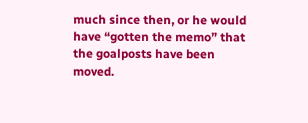much since then, or he would have “gotten the memo” that the goalposts have been moved.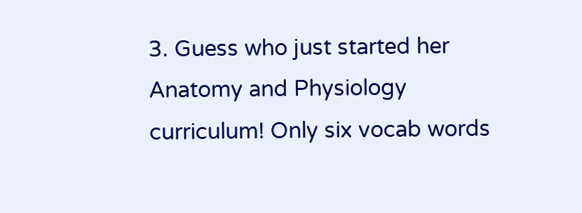3. Guess who just started her Anatomy and Physiology curriculum! Only six vocab words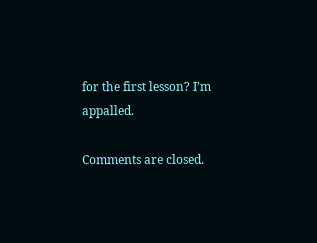for the first lesson? I’m appalled.

Comments are closed.